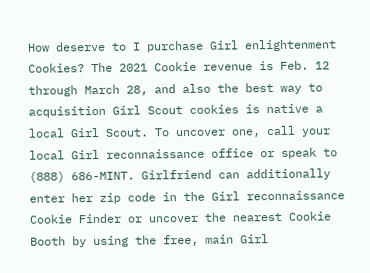How deserve to I purchase Girl enlightenment Cookies? The 2021 Cookie revenue is Feb. 12 through March 28, and also the best way to acquisition Girl Scout cookies is native a local Girl Scout. To uncover one, call your local Girl reconnaissance office or speak to (888) 686-MINT. Girlfriend can additionally enter her zip code in the Girl reconnaissance Cookie Finder or uncover the nearest Cookie Booth by using the free, main Girl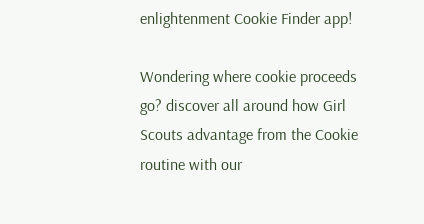enlightenment Cookie Finder app!

Wondering where cookie proceeds go? discover all around how Girl Scouts advantage from the Cookie routine with our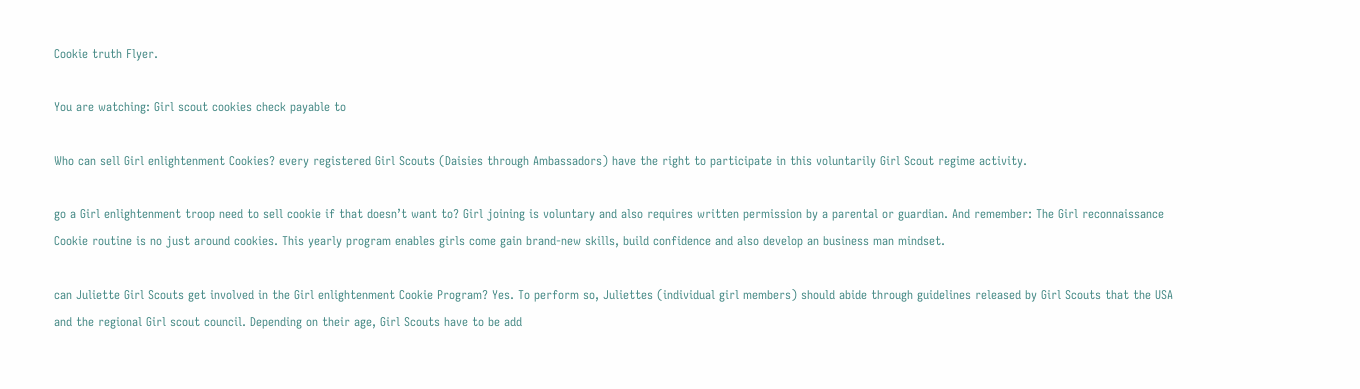Cookie truth Flyer.

You are watching: Girl scout cookies check payable to

Who can sell Girl enlightenment Cookies? every registered Girl Scouts (Daisies through Ambassadors) have the right to participate in this voluntarily Girl Scout regime activity.

go a Girl enlightenment troop need to sell cookie if that doesn’t want to? Girl joining is voluntary and also requires written permission by a parental or guardian. And remember: The Girl reconnaissance Cookie routine is no just around cookies. This yearly program enables girls come gain brand-new skills, build confidence and also develop an business man mindset.

can Juliette Girl Scouts get involved in the Girl enlightenment Cookie Program? Yes. To perform so, Juliettes (individual girl members) should abide through guidelines released by Girl Scouts that the USA and the regional Girl scout council. Depending on their age, Girl Scouts have to be add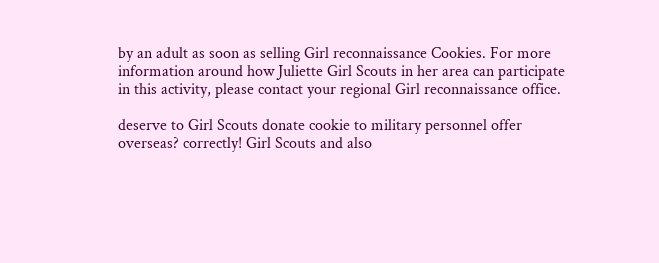by an adult as soon as selling Girl reconnaissance Cookies. For more information around how Juliette Girl Scouts in her area can participate in this activity, please contact your regional Girl reconnaissance office.

deserve to Girl Scouts donate cookie to military personnel offer overseas? correctly! Girl Scouts and also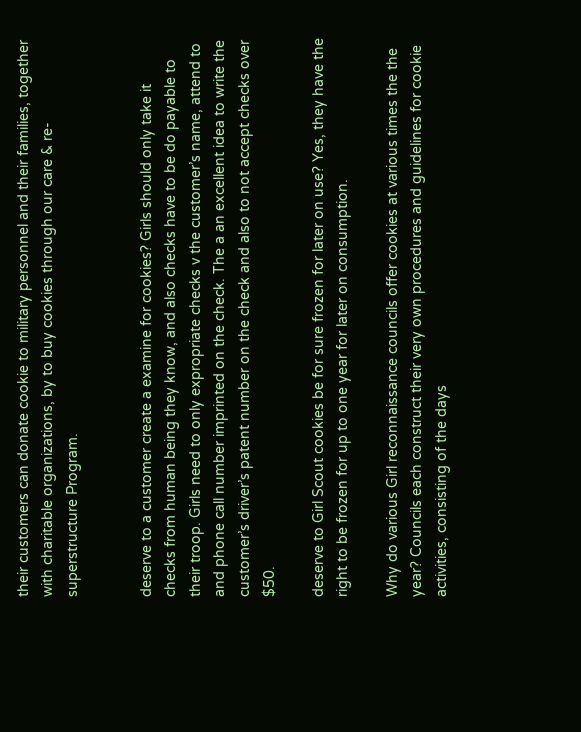their customers can donate cookie to military personnel and their families, together with charitable organizations, by to buy cookies through our care & re-superstructure Program.


deserve to a customer create a examine for cookies? Girls should only take it checks from human being they know, and also checks have to be do payable to their troop. Girls need to only expropriate checks v the customer’s name, attend to and phone call number imprinted on the check. The a an excellent idea to write the customer’s driver’s patent number on the check and also to not accept checks over $50.

deserve to Girl Scout cookies be for sure frozen for later on use? Yes, they have the right to be frozen for up to one year for later on consumption.

Why do various Girl reconnaissance councils offer cookies at various times the the year? Councils each construct their very own procedures and guidelines for cookie activities, consisting of the days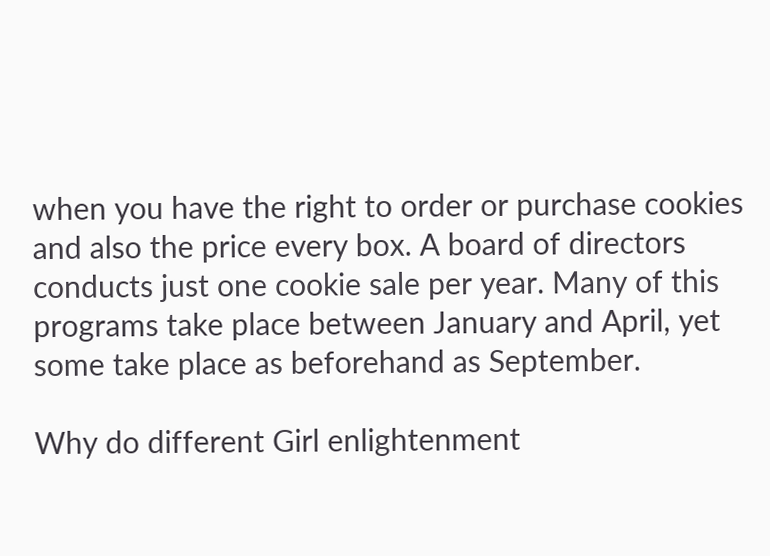when you have the right to order or purchase cookies and also the price every box. A board of directors conducts just one cookie sale per year. Many of this programs take place between January and April, yet some take place as beforehand as September.

Why do different Girl enlightenment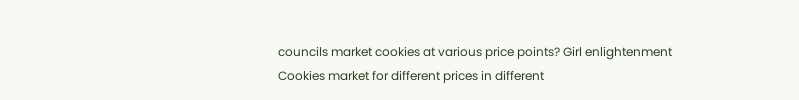councils market cookies at various price points? Girl enlightenment Cookies market for different prices in different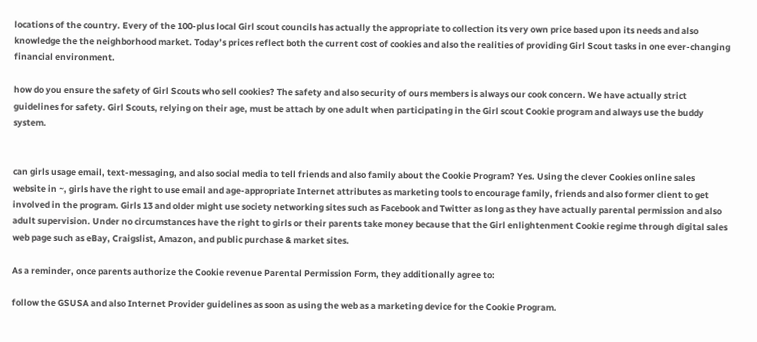locations of the country. Every of the 100-plus local Girl scout councils has actually the appropriate to collection its very own price based upon its needs and also knowledge the the neighborhood market. Today’s prices reflect both the current cost of cookies and also the realities of providing Girl Scout tasks in one ever-changing financial environment.

how do you ensure the safety of Girl Scouts who sell cookies? The safety and also security of ours members is always our cook concern. We have actually strict guidelines for safety. Girl Scouts, relying on their age, must be attach by one adult when participating in the Girl scout Cookie program and always use the buddy system.


can girls usage email, text-messaging, and also social media to tell friends and also family about the Cookie Program? Yes. Using the clever Cookies online sales website in ~, girls have the right to use email and age-appropriate Internet attributes as marketing tools to encourage family, friends and also former client to get involved in the program. Girls 13 and older might use society networking sites such as Facebook and Twitter as long as they have actually parental permission and also adult supervision. Under no circumstances have the right to girls or their parents take money because that the Girl enlightenment Cookie regime through digital sales web page such as eBay, Craigslist, Amazon, and public purchase & market sites.

As a reminder, once parents authorize the Cookie revenue Parental Permission Form, they additionally agree to:

follow the GSUSA and also Internet Provider guidelines as soon as using the web as a marketing device for the Cookie Program.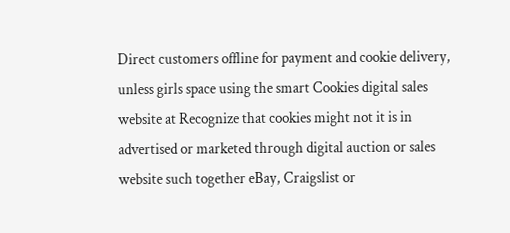Direct customers offline for payment and cookie delivery, unless girls space using the smart Cookies digital sales website at Recognize that cookies might not it is in advertised or marketed through digital auction or sales website such together eBay, Craigslist or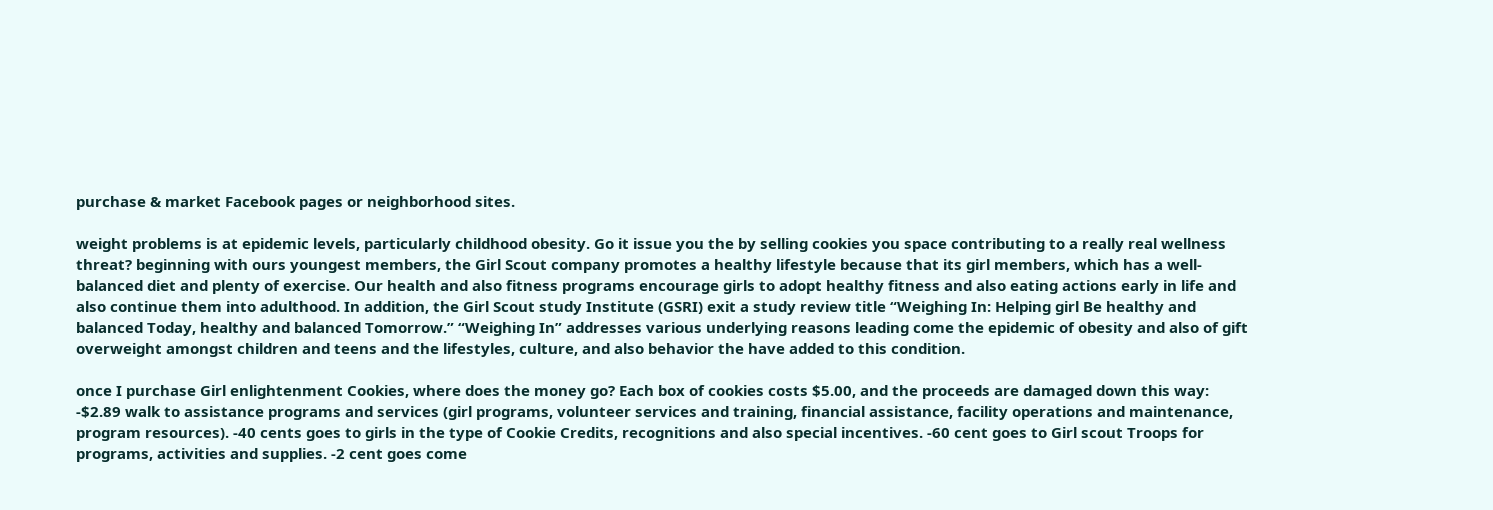purchase & market Facebook pages or neighborhood sites.

weight problems is at epidemic levels, particularly childhood obesity. Go it issue you the by selling cookies you space contributing to a really real wellness threat? beginning with ours youngest members, the Girl Scout company promotes a healthy lifestyle because that its girl members, which has a well-balanced diet and plenty of exercise. Our health and also fitness programs encourage girls to adopt healthy fitness and also eating actions early in life and also continue them into adulthood. In addition, the Girl Scout study Institute (GSRI) exit a study review title “Weighing In: Helping girl Be healthy and balanced Today, healthy and balanced Tomorrow.” “Weighing In” addresses various underlying reasons leading come the epidemic of obesity and also of gift overweight amongst children and teens and the lifestyles, culture, and also behavior the have added to this condition.

once I purchase Girl enlightenment Cookies, where does the money go? Each box of cookies costs $5.00, and the proceeds are damaged down this way: -$2.89 walk to assistance programs and services (girl programs, volunteer services and training, financial assistance, facility operations and maintenance, program resources). -40 cents goes to girls in the type of Cookie Credits, recognitions and also special incentives. -60 cent goes to Girl scout Troops for programs, activities and supplies. -2 cent goes come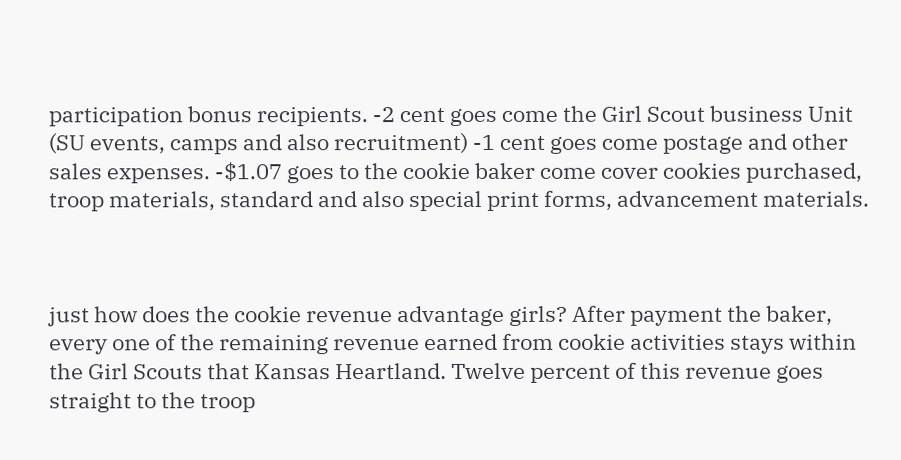participation bonus recipients. -2 cent goes come the Girl Scout business Unit (SU events, camps and also recruitment) -1 cent goes come postage and other sales expenses. -$1.07 goes to the cookie baker come cover cookies purchased, troop materials, standard and also special print forms, advancement materials.



just how does the cookie revenue advantage girls? After payment the baker, every one of the remaining revenue earned from cookie activities stays within the Girl Scouts that Kansas Heartland. Twelve percent of this revenue goes straight to the troop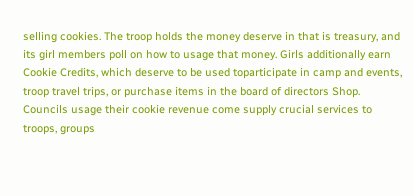selling cookies. The troop holds the money deserve in that is treasury, and its girl members poll on how to usage that money. Girls additionally earn Cookie Credits, which deserve to be used toparticipate in camp and events, troop travel trips, or purchase items in the board of directors Shop. Councils usage their cookie revenue come supply crucial services to troops, groups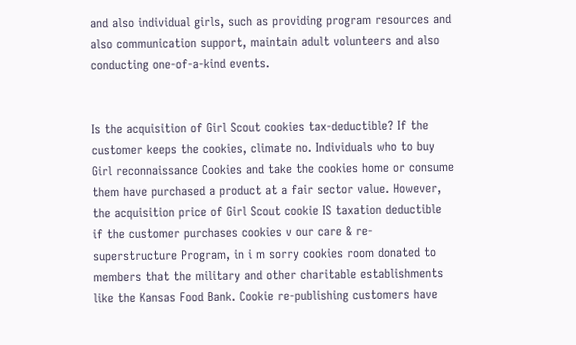and also individual girls, such as providing program resources and also communication support, maintain adult volunteers and also conducting one-of-a-kind events.


Is the acquisition of Girl Scout cookies tax-deductible? If the customer keeps the cookies, climate no. Individuals who to buy Girl reconnaissance Cookies and take the cookies home or consume them have purchased a product at a fair sector value. However, the acquisition price of Girl Scout cookie IS taxation deductible if the customer purchases cookies v our care & re-superstructure Program, in i m sorry cookies room donated to members that the military and other charitable establishments like the Kansas Food Bank. Cookie re-publishing customers have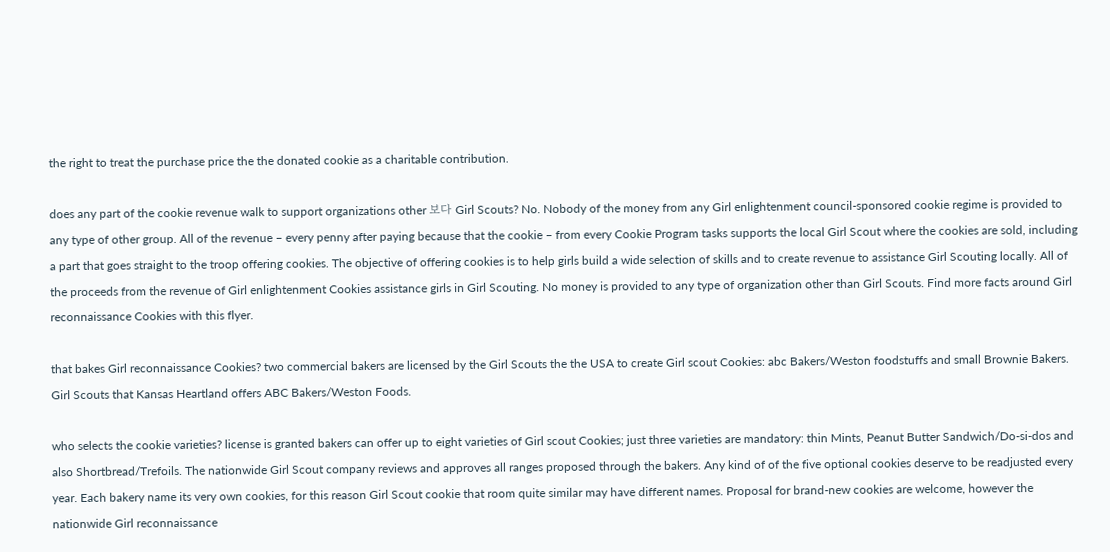the right to treat the purchase price the the donated cookie as a charitable contribution.

does any part of the cookie revenue walk to support organizations other 보다 Girl Scouts? No. Nobody of the money from any Girl enlightenment council-sponsored cookie regime is provided to any type of other group. All of the revenue – every penny after paying because that the cookie – from every Cookie Program tasks supports the local Girl Scout where the cookies are sold, including a part that goes straight to the troop offering cookies. The objective of offering cookies is to help girls build a wide selection of skills and to create revenue to assistance Girl Scouting locally. All of the proceeds from the revenue of Girl enlightenment Cookies assistance girls in Girl Scouting. No money is provided to any type of organization other than Girl Scouts. Find more facts around Girl reconnaissance Cookies with this flyer.

that bakes Girl reconnaissance Cookies? two commercial bakers are licensed by the Girl Scouts the the USA to create Girl scout Cookies: abc Bakers/Weston foodstuffs and small Brownie Bakers. Girl Scouts that Kansas Heartland offers ABC Bakers/Weston Foods.

who selects the cookie varieties? license is granted bakers can offer up to eight varieties of Girl scout Cookies; just three varieties are mandatory: thin Mints, Peanut Butter Sandwich/Do-si-dos and also Shortbread/Trefoils. The nationwide Girl Scout company reviews and approves all ranges proposed through the bakers. Any kind of of the five optional cookies deserve to be readjusted every year. Each bakery name its very own cookies, for this reason Girl Scout cookie that room quite similar may have different names. Proposal for brand-new cookies are welcome, however the nationwide Girl reconnaissance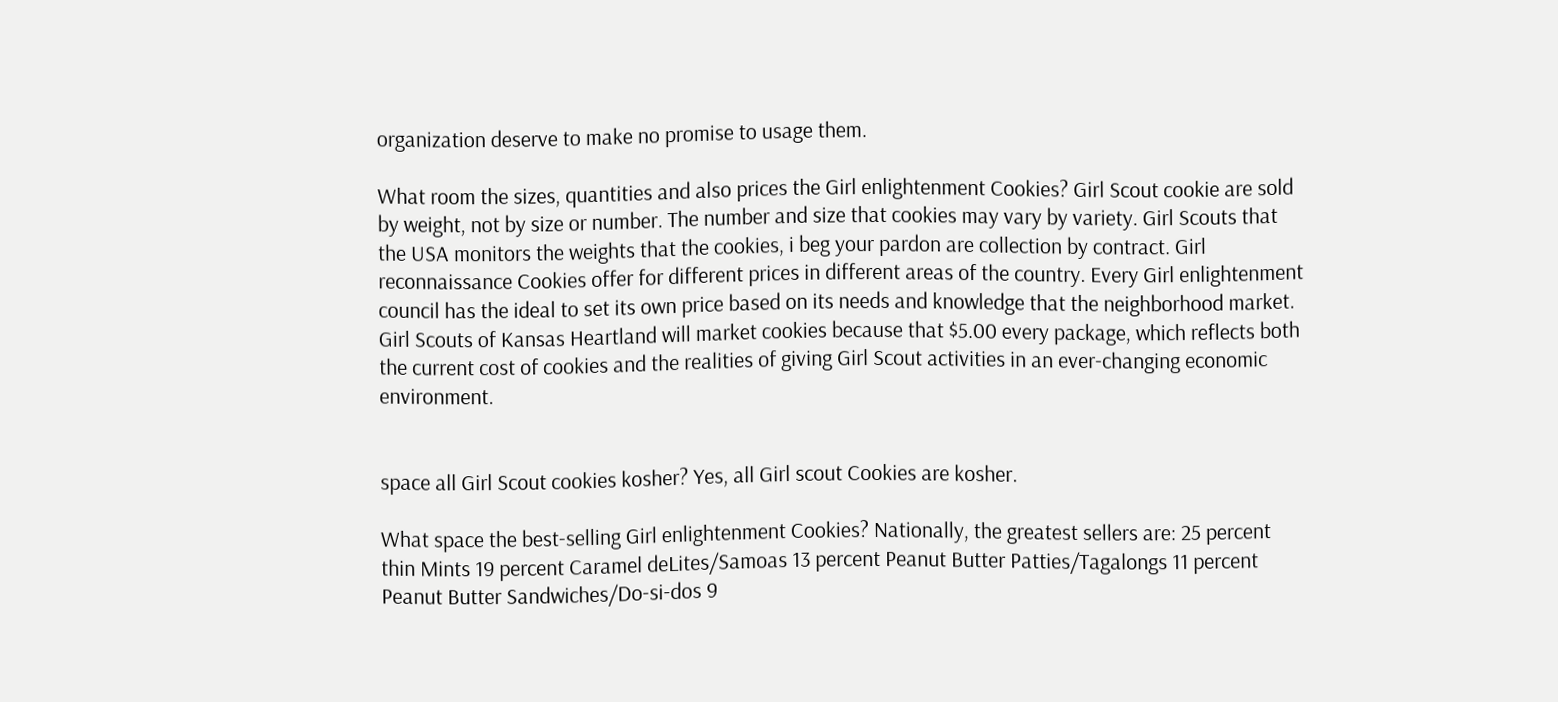organization deserve to make no promise to usage them.

What room the sizes, quantities and also prices the Girl enlightenment Cookies? Girl Scout cookie are sold by weight, not by size or number. The number and size that cookies may vary by variety. Girl Scouts that the USA monitors the weights that the cookies, i beg your pardon are collection by contract. Girl reconnaissance Cookies offer for different prices in different areas of the country. Every Girl enlightenment council has the ideal to set its own price based on its needs and knowledge that the neighborhood market. Girl Scouts of Kansas Heartland will market cookies because that $5.00 every package, which reflects both the current cost of cookies and the realities of giving Girl Scout activities in an ever-changing economic environment.


space all Girl Scout cookies kosher? Yes, all Girl scout Cookies are kosher.

What space the best-selling Girl enlightenment Cookies? Nationally, the greatest sellers are: 25 percent thin Mints 19 percent Caramel deLites/Samoas 13 percent Peanut Butter Patties/Tagalongs 11 percent Peanut Butter Sandwiches/Do-si-dos 9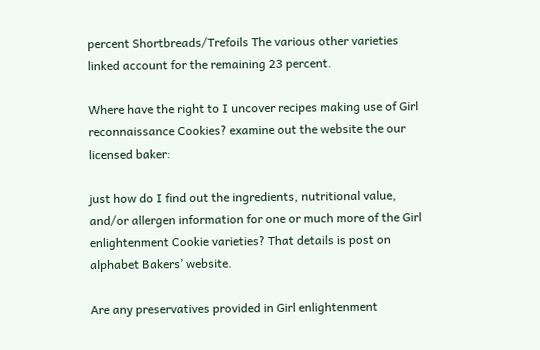percent Shortbreads/Trefoils The various other varieties linked account for the remaining 23 percent.

Where have the right to I uncover recipes making use of Girl reconnaissance Cookies? examine out the website the our licensed baker:

just how do I find out the ingredients, nutritional value, and/or allergen information for one or much more of the Girl enlightenment Cookie varieties? That details is post on alphabet Bakers’ website.

Are any preservatives provided in Girl enlightenment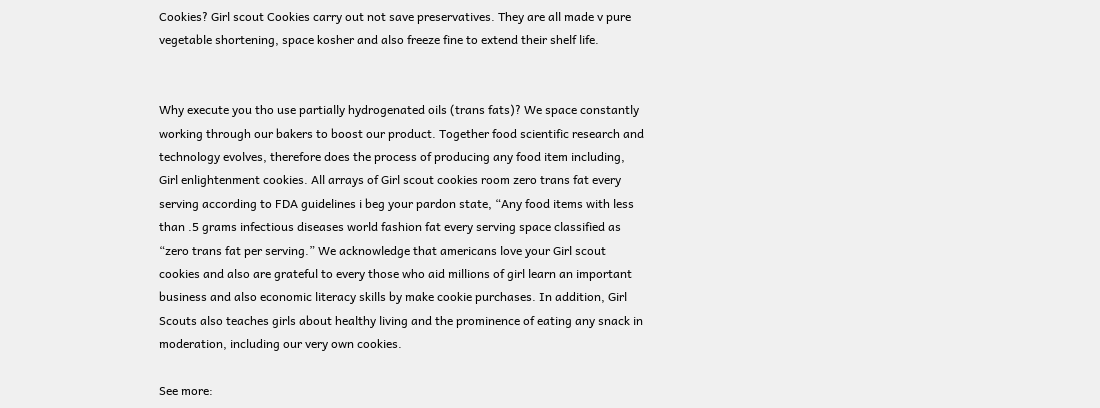Cookies? Girl scout Cookies carry out not save preservatives. They are all made v pure vegetable shortening, space kosher and also freeze fine to extend their shelf life.


Why execute you tho use partially hydrogenated oils (trans fats)? We space constantly working through our bakers to boost our product. Together food scientific research and technology evolves, therefore does the process of producing any food item including, Girl enlightenment cookies. All arrays of Girl scout cookies room zero trans fat every serving according to FDA guidelines i beg your pardon state, “Any food items with less than .5 grams infectious diseases world fashion fat every serving space classified as “zero trans fat per serving.” We acknowledge that americans love your Girl scout cookies and also are grateful to every those who aid millions of girl learn an important business and also economic literacy skills by make cookie purchases. In addition, Girl Scouts also teaches girls about healthy living and the prominence of eating any snack in moderation, including our very own cookies.

See more: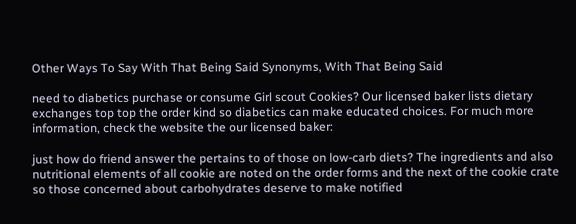Other Ways To Say With That Being Said Synonyms, With That Being Said

need to diabetics purchase or consume Girl scout Cookies? Our licensed baker lists dietary exchanges top top the order kind so diabetics can make educated choices. For much more information, check the website the our licensed baker:

just how do friend answer the pertains to of those on low-carb diets? The ingredients and also nutritional elements of all cookie are noted on the order forms and the next of the cookie crate so those concerned about carbohydrates deserve to make notified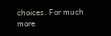choices. For much more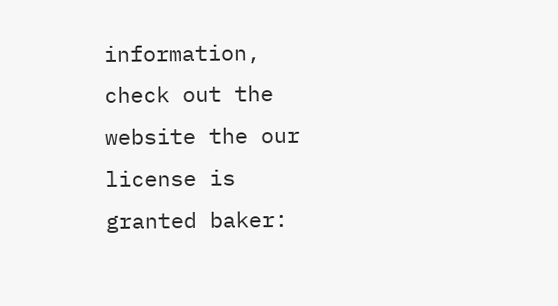information, check out the website the our license is granted baker: